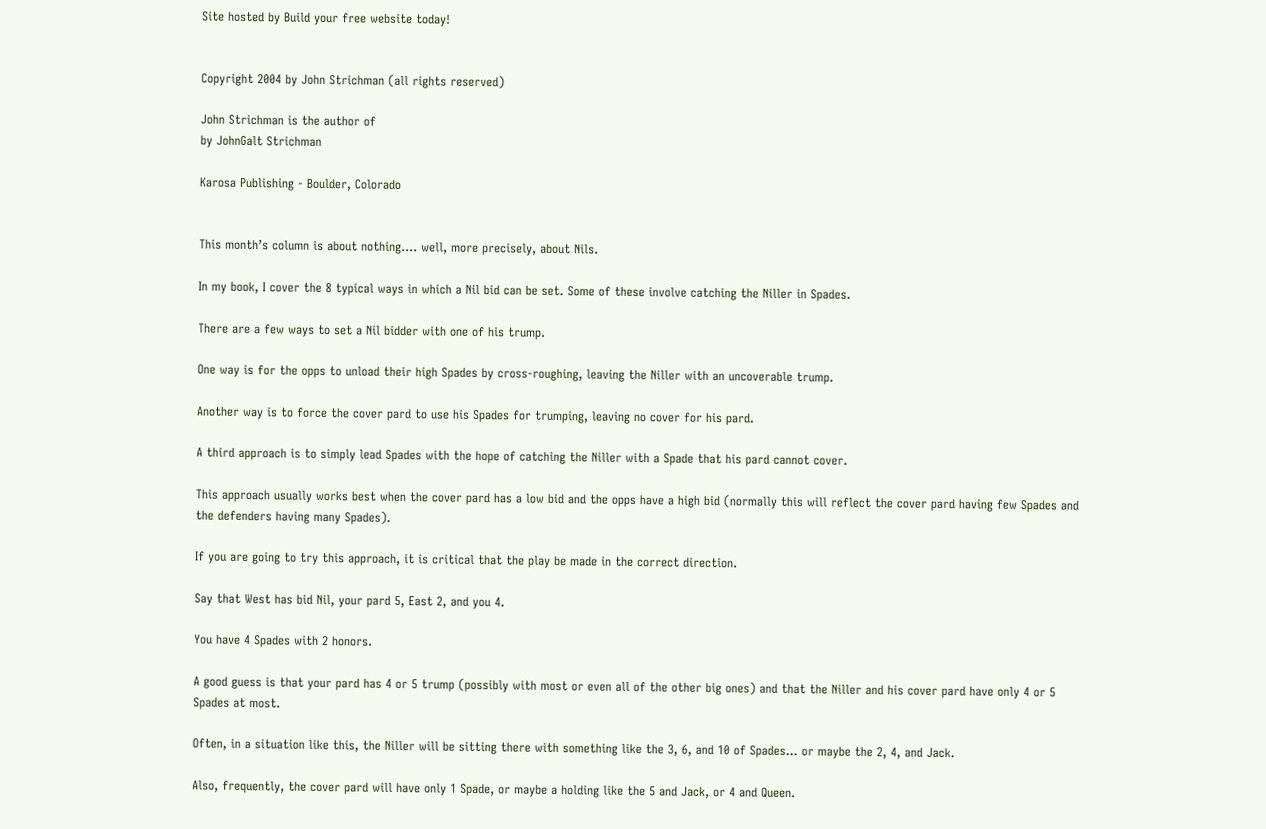Site hosted by Build your free website today!


Copyright 2004 by John Strichman (all rights reserved)

John Strichman is the author of
by JohnGalt Strichman

Karosa Publishing - Boulder, Colorado


This month’s column is about nothing…. well, more precisely, about Nils.

In my book, I cover the 8 typical ways in which a Nil bid can be set. Some of these involve catching the Niller in Spades.

There are a few ways to set a Nil bidder with one of his trump.

One way is for the opps to unload their high Spades by cross-roughing, leaving the Niller with an uncoverable trump.

Another way is to force the cover pard to use his Spades for trumping, leaving no cover for his pard.

A third approach is to simply lead Spades with the hope of catching the Niller with a Spade that his pard cannot cover.

This approach usually works best when the cover pard has a low bid and the opps have a high bid (normally this will reflect the cover pard having few Spades and the defenders having many Spades).

If you are going to try this approach, it is critical that the play be made in the correct direction.

Say that West has bid Nil, your pard 5, East 2, and you 4.

You have 4 Spades with 2 honors.

A good guess is that your pard has 4 or 5 trump (possibly with most or even all of the other big ones) and that the Niller and his cover pard have only 4 or 5 Spades at most.

Often, in a situation like this, the Niller will be sitting there with something like the 3, 6, and 10 of Spades… or maybe the 2, 4, and Jack.

Also, frequently, the cover pard will have only 1 Spade, or maybe a holding like the 5 and Jack, or 4 and Queen.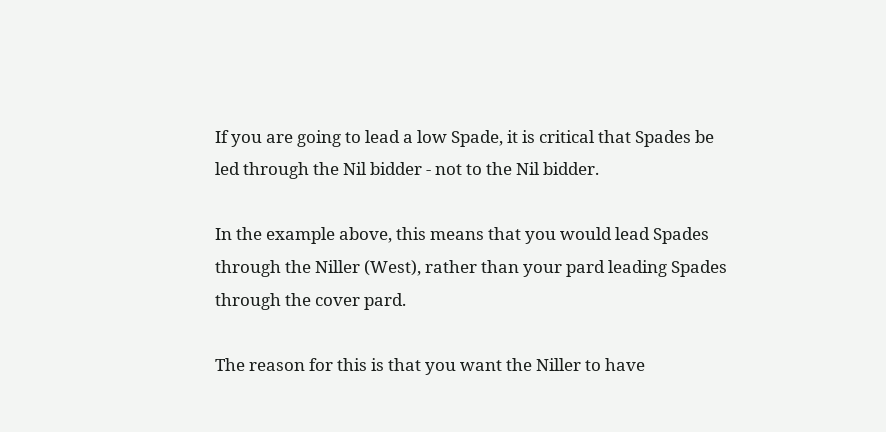If you are going to lead a low Spade, it is critical that Spades be led through the Nil bidder - not to the Nil bidder.

In the example above, this means that you would lead Spades through the Niller (West), rather than your pard leading Spades through the cover pard.

The reason for this is that you want the Niller to have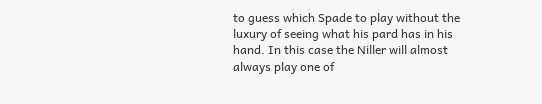to guess which Spade to play without the luxury of seeing what his pard has in his hand. In this case the Niller will almost always play one of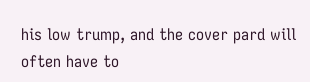his low trump, and the cover pard will often have to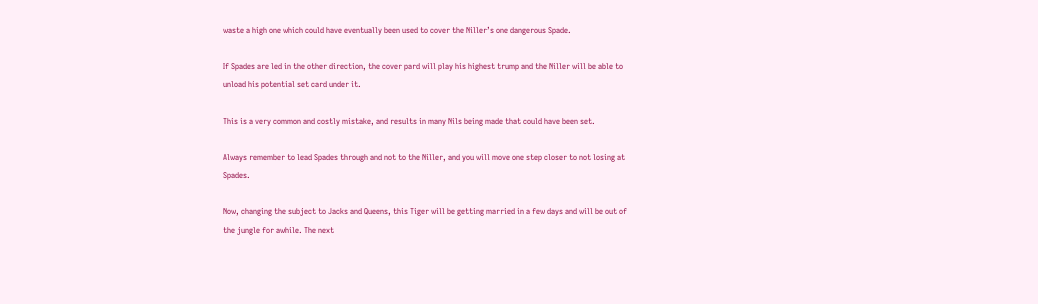waste a high one which could have eventually been used to cover the Niller’s one dangerous Spade.

If Spades are led in the other direction, the cover pard will play his highest trump and the Niller will be able to unload his potential set card under it.

This is a very common and costly mistake, and results in many Nils being made that could have been set.

Always remember to lead Spades through and not to the Niller, and you will move one step closer to not losing at Spades.

Now, changing the subject to Jacks and Queens, this Tiger will be getting married in a few days and will be out of the jungle for awhile. The next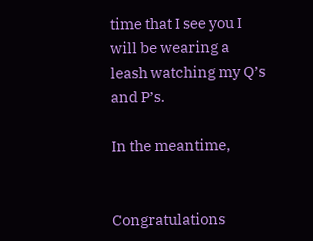time that I see you I will be wearing a leash watching my Q’s and P’s.

In the meantime,


Congratulations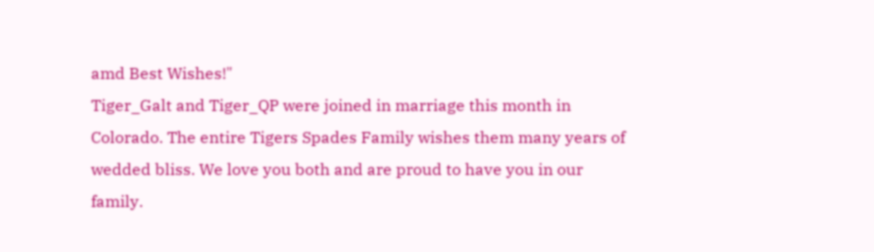amd Best Wishes!"
Tiger_Galt and Tiger_QP were joined in marriage this month in Colorado. The entire Tigers Spades Family wishes them many years of wedded bliss. We love you both and are proud to have you in our family.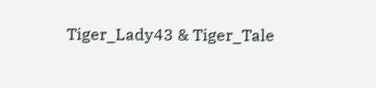Tiger_Lady43 & Tiger_Tale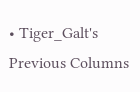• Tiger_Galt's Previous Columns